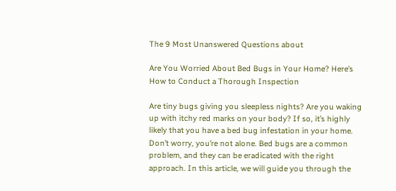The 9 Most Unanswered Questions about

Are You Worried About Bed Bugs in Your Home? Here’s How to Conduct a Thorough Inspection

Are tiny bugs giving you sleepless nights? Are you waking up with itchy red marks on your body? If so, it’s highly likely that you have a bed bug infestation in your home. Don’t worry, you’re not alone. Bed bugs are a common problem, and they can be eradicated with the right approach. In this article, we will guide you through the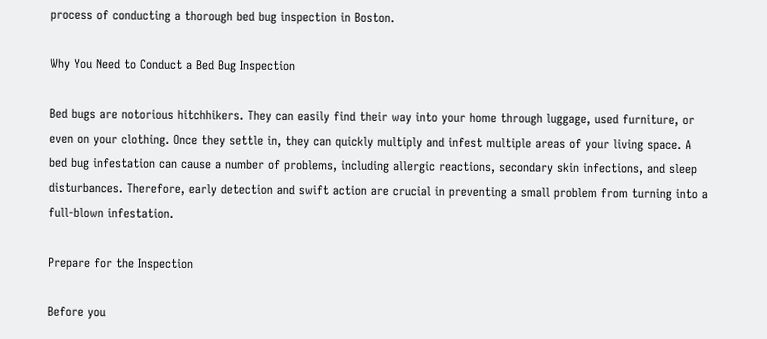process of conducting a thorough bed bug inspection in Boston.

Why You Need to Conduct a Bed Bug Inspection

Bed bugs are notorious hitchhikers. They can easily find their way into your home through luggage, used furniture, or even on your clothing. Once they settle in, they can quickly multiply and infest multiple areas of your living space. A bed bug infestation can cause a number of problems, including allergic reactions, secondary skin infections, and sleep disturbances. Therefore, early detection and swift action are crucial in preventing a small problem from turning into a full-blown infestation.

Prepare for the Inspection

Before you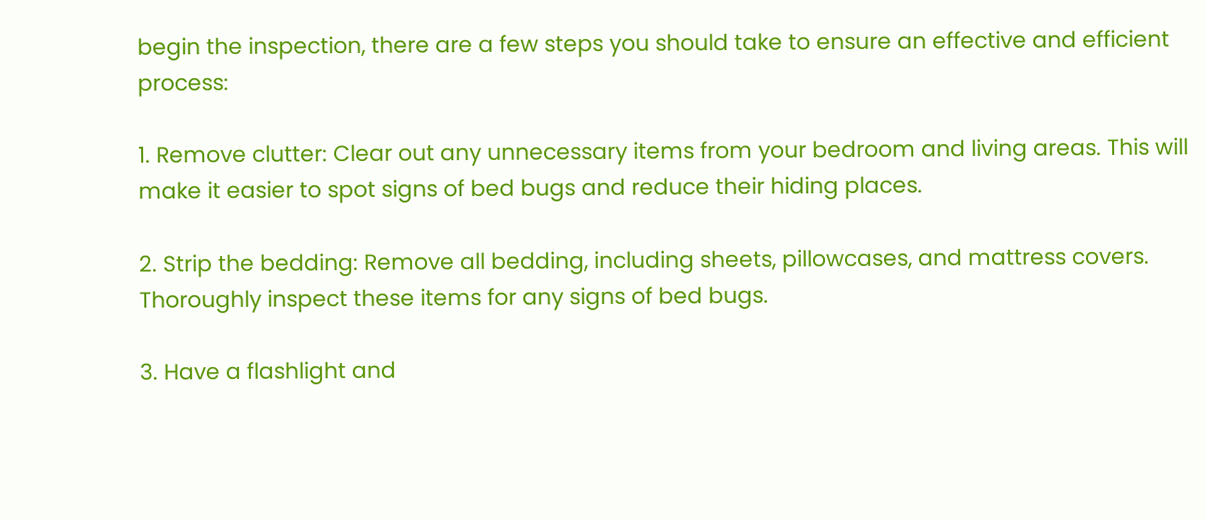begin the inspection, there are a few steps you should take to ensure an effective and efficient process:

1. Remove clutter: Clear out any unnecessary items from your bedroom and living areas. This will make it easier to spot signs of bed bugs and reduce their hiding places.

2. Strip the bedding: Remove all bedding, including sheets, pillowcases, and mattress covers. Thoroughly inspect these items for any signs of bed bugs.

3. Have a flashlight and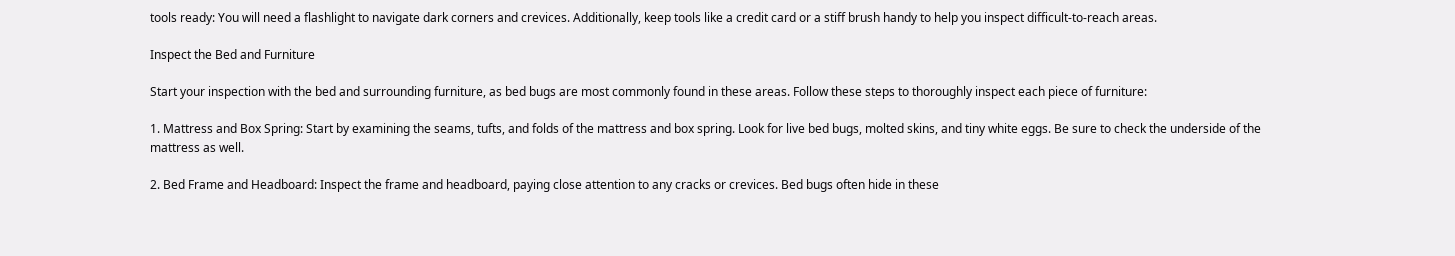tools ready: You will need a flashlight to navigate dark corners and crevices. Additionally, keep tools like a credit card or a stiff brush handy to help you inspect difficult-to-reach areas.

Inspect the Bed and Furniture

Start your inspection with the bed and surrounding furniture, as bed bugs are most commonly found in these areas. Follow these steps to thoroughly inspect each piece of furniture:

1. Mattress and Box Spring: Start by examining the seams, tufts, and folds of the mattress and box spring. Look for live bed bugs, molted skins, and tiny white eggs. Be sure to check the underside of the mattress as well.

2. Bed Frame and Headboard: Inspect the frame and headboard, paying close attention to any cracks or crevices. Bed bugs often hide in these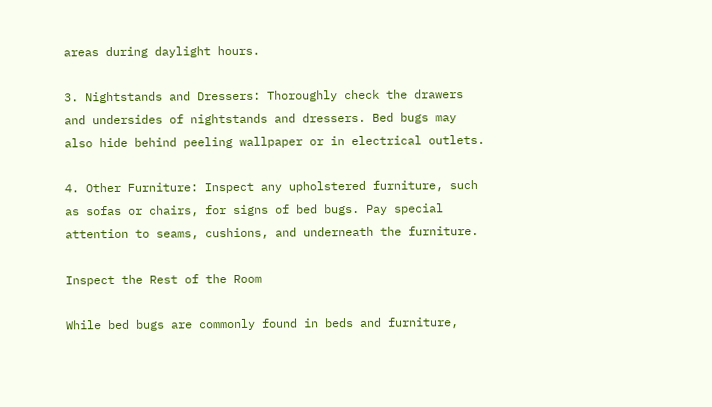areas during daylight hours.

3. Nightstands and Dressers: Thoroughly check the drawers and undersides of nightstands and dressers. Bed bugs may also hide behind peeling wallpaper or in electrical outlets.

4. Other Furniture: Inspect any upholstered furniture, such as sofas or chairs, for signs of bed bugs. Pay special attention to seams, cushions, and underneath the furniture.

Inspect the Rest of the Room

While bed bugs are commonly found in beds and furniture,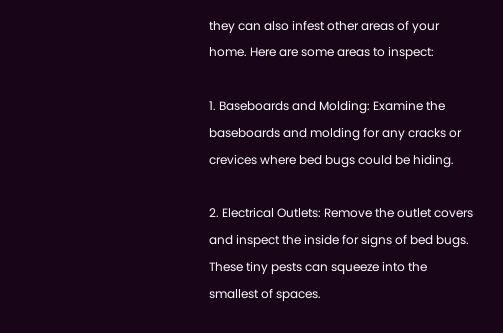they can also infest other areas of your home. Here are some areas to inspect:

1. Baseboards and Molding: Examine the baseboards and molding for any cracks or crevices where bed bugs could be hiding.

2. Electrical Outlets: Remove the outlet covers and inspect the inside for signs of bed bugs. These tiny pests can squeeze into the smallest of spaces.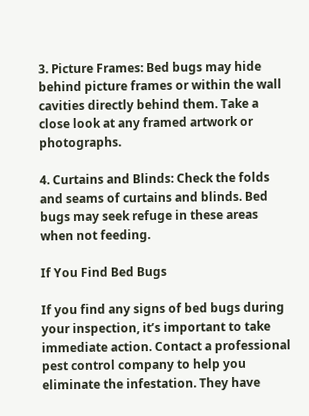3. Picture Frames: Bed bugs may hide behind picture frames or within the wall cavities directly behind them. Take a close look at any framed artwork or photographs.

4. Curtains and Blinds: Check the folds and seams of curtains and blinds. Bed bugs may seek refuge in these areas when not feeding.

If You Find Bed Bugs

If you find any signs of bed bugs during your inspection, it’s important to take immediate action. Contact a professional pest control company to help you eliminate the infestation. They have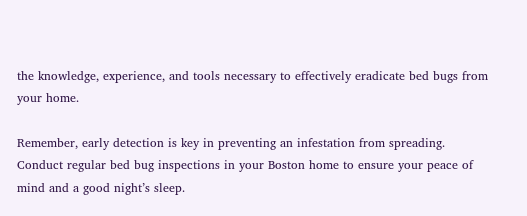the knowledge, experience, and tools necessary to effectively eradicate bed bugs from your home.

Remember, early detection is key in preventing an infestation from spreading. Conduct regular bed bug inspections in your Boston home to ensure your peace of mind and a good night’s sleep.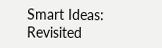Smart Ideas: Revisited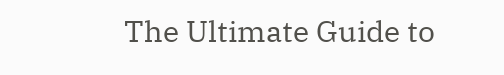The Ultimate Guide to